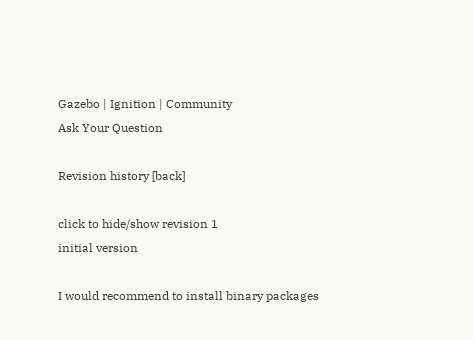Gazebo | Ignition | Community
Ask Your Question

Revision history [back]

click to hide/show revision 1
initial version

I would recommend to install binary packages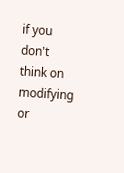if you don't think on modifying or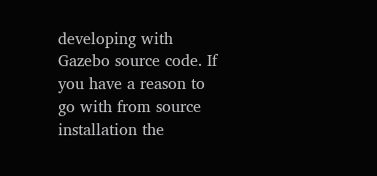developing with Gazebo source code. If you have a reason to go with from source installation the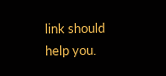link should help you.